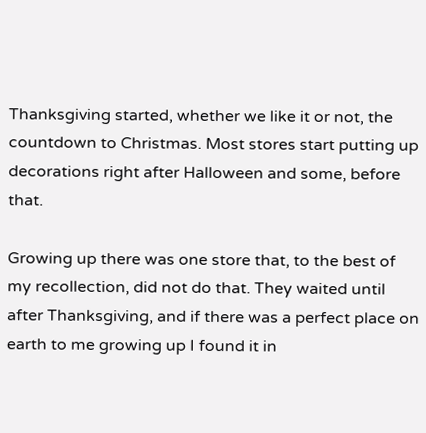Thanksgiving started, whether we like it or not, the countdown to Christmas. Most stores start putting up decorations right after Halloween and some, before that.

Growing up there was one store that, to the best of my recollection, did not do that. They waited until after Thanksgiving, and if there was a perfect place on earth to me growing up I found it in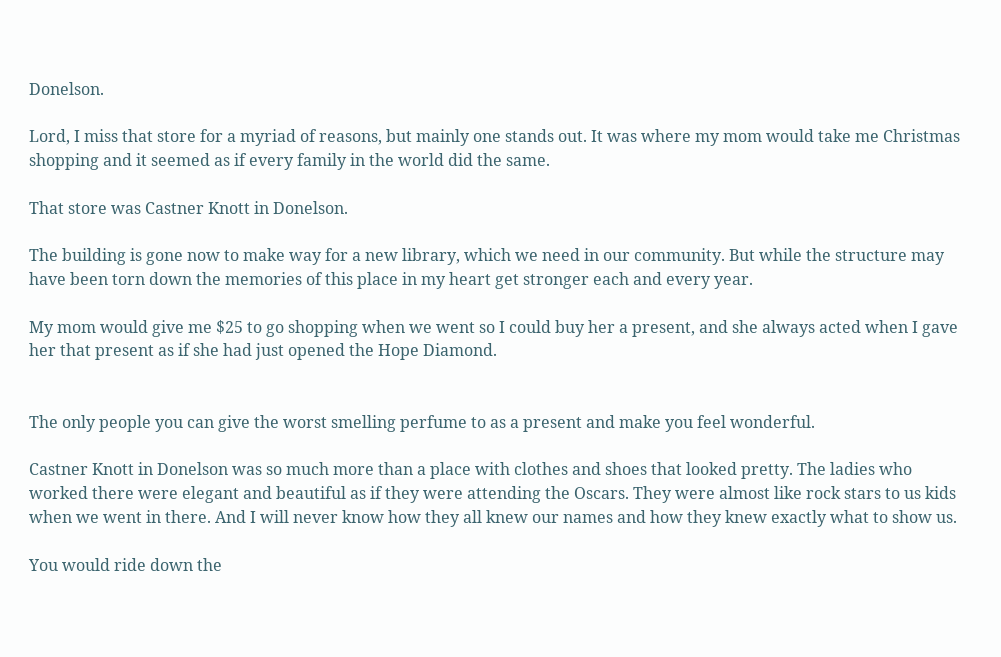Donelson.

Lord, I miss that store for a myriad of reasons, but mainly one stands out. It was where my mom would take me Christmas shopping and it seemed as if every family in the world did the same.

That store was Castner Knott in Donelson.

The building is gone now to make way for a new library, which we need in our community. But while the structure may have been torn down the memories of this place in my heart get stronger each and every year.

My mom would give me $25 to go shopping when we went so I could buy her a present, and she always acted when I gave her that present as if she had just opened the Hope Diamond.


The only people you can give the worst smelling perfume to as a present and make you feel wonderful.

Castner Knott in Donelson was so much more than a place with clothes and shoes that looked pretty. The ladies who worked there were elegant and beautiful as if they were attending the Oscars. They were almost like rock stars to us kids when we went in there. And I will never know how they all knew our names and how they knew exactly what to show us.

You would ride down the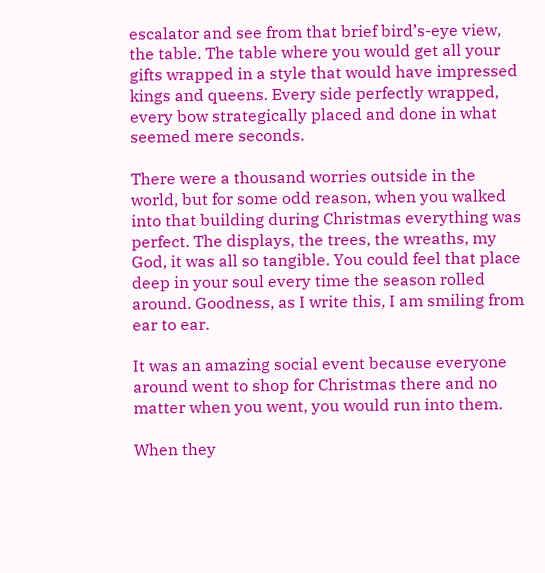escalator and see from that brief bird’s-eye view, the table. The table where you would get all your gifts wrapped in a style that would have impressed kings and queens. Every side perfectly wrapped, every bow strategically placed and done in what seemed mere seconds.

There were a thousand worries outside in the world, but for some odd reason, when you walked into that building during Christmas everything was perfect. The displays, the trees, the wreaths, my God, it was all so tangible. You could feel that place deep in your soul every time the season rolled around. Goodness, as I write this, I am smiling from ear to ear.

It was an amazing social event because everyone around went to shop for Christmas there and no matter when you went, you would run into them.

When they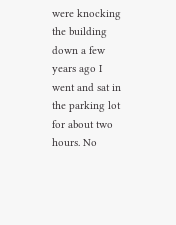were knocking the building down a few years ago I went and sat in the parking lot for about two hours. No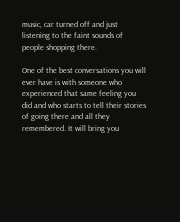music, car turned off and just listening to the faint sounds of people shopping there.

One of the best conversations you will ever have is with someone who experienced that same feeling you did and who starts to tell their stories of going there and all they remembered. It will bring you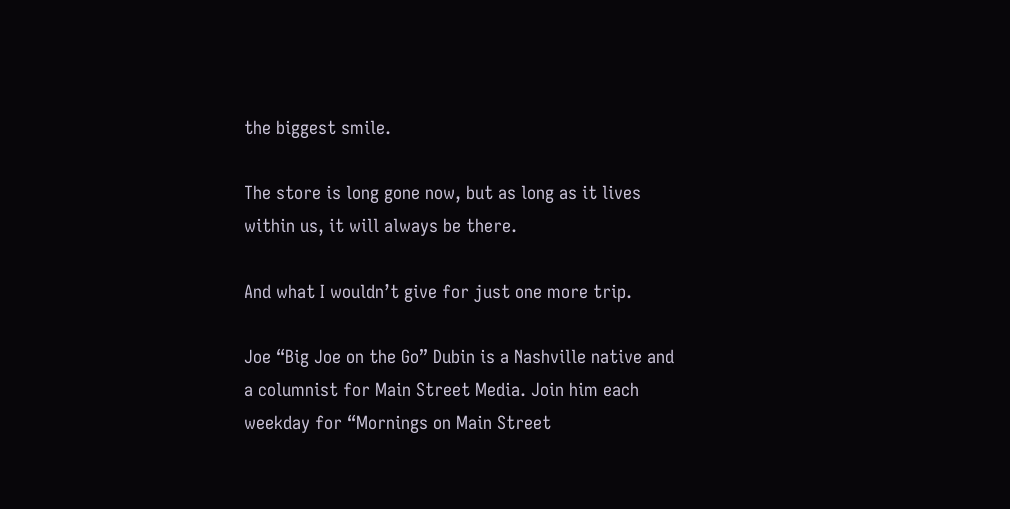the biggest smile.

The store is long gone now, but as long as it lives within us, it will always be there.

And what I wouldn’t give for just one more trip.

Joe “Big Joe on the Go” Dubin is a Nashville native and a columnist for Main Street Media. Join him each weekday for “Mornings on Main Street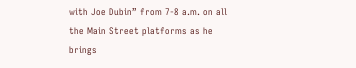with Joe Dubin” from 7-8 a.m. on all the Main Street platforms as he brings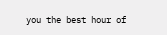you the best hour of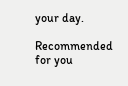your day.

Recommended for you